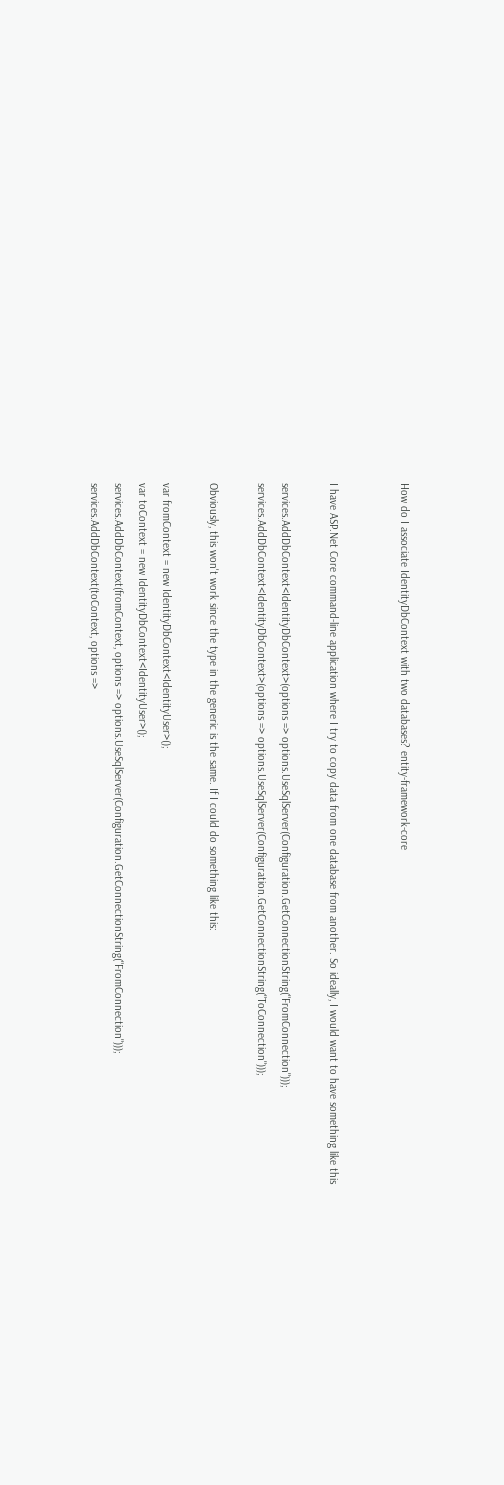How do I associate IdentityDbContext with two databases? entity-framework-core


I have ASP.Net Core command-line application where I try to copy data from one database from another. So ideally, I would want to have something like this

services.AddDbContext<IdentityDbContext>(options => options.UseSqlServer(Configuration.GetConnectionString("FromConnection")));
services.AddDbContext<IdentityDbContext>(options => options.UseSqlServer(Configuration.GetConnectionString("ToConnection")));

Obviously, this won't work since the type in the generic is the same. If I could do something like this:

var fromContext = new IdentityDbContext<IdentityUser>();
var toContext = new IdentityDbContext<IdentityUser>();
services.AddDbContext(fromContext, options => options.UseSqlServer(Configuration.GetConnectionString("FromConnection")));
services.AddDbContext(toContext, options =>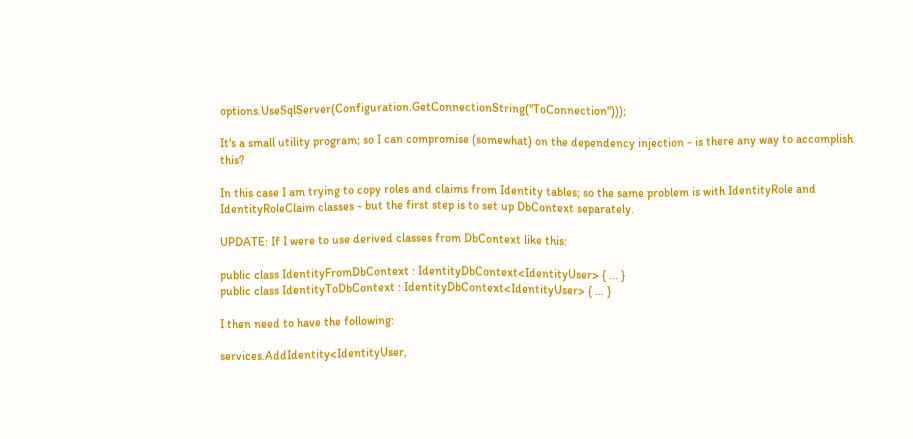options.UseSqlServer(Configuration.GetConnectionString("ToConnection")));

It's a small utility program; so I can compromise (somewhat) on the dependency injection - is there any way to accomplish this?

In this case I am trying to copy roles and claims from Identity tables; so the same problem is with IdentityRole and IdentityRoleClaim classes - but the first step is to set up DbContext separately.

UPDATE: If I were to use derived classes from DbContext like this:

public class IdentityFromDbContext : IdentityDbContext<IdentityUser> { ... }
public class IdentityToDbContext : IdentityDbContext<IdentityUser> { ... }

I then need to have the following:

services.AddIdentity<IdentityUser,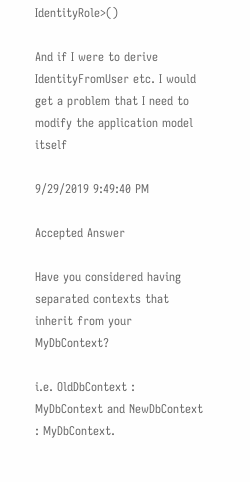IdentityRole>()

And if I were to derive IdentityFromUser etc. I would get a problem that I need to modify the application model itself

9/29/2019 9:49:40 PM

Accepted Answer

Have you considered having separated contexts that inherit from your MyDbContext?

i.e. OldDbContext : MyDbContext and NewDbContext : MyDbContext.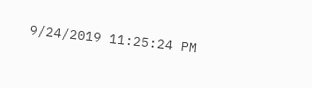9/24/2019 11:25:24 PM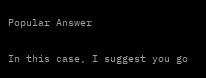Popular Answer

In this case, I suggest you go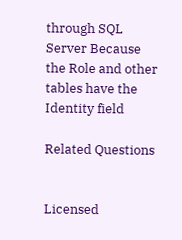through SQL Server Because the Role and other tables have the Identity field

Related Questions


Licensed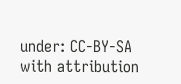under: CC-BY-SA with attribution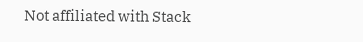Not affiliated with Stack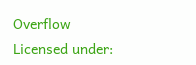Overflow
Licensed under: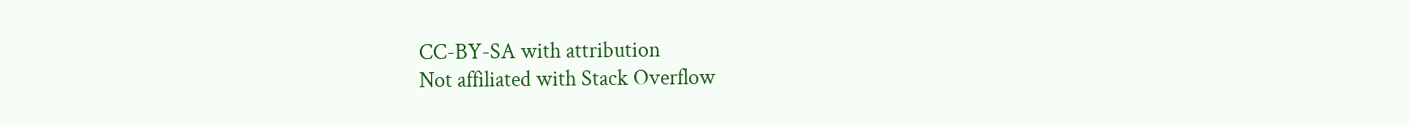CC-BY-SA with attribution
Not affiliated with Stack Overflow